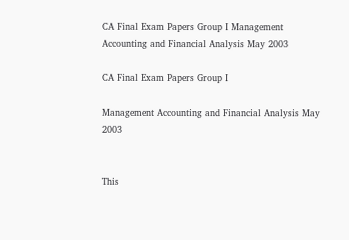CA Final Exam Papers Group I Management Accounting and Financial Analysis May 2003

CA Final Exam Papers Group I

Management Accounting and Financial Analysis May 2003


This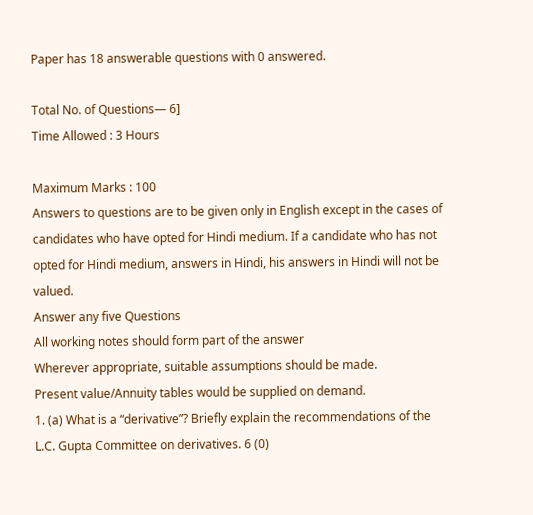Paper has 18 answerable questions with 0 answered.

Total No. of Questions— 6]
Time Allowed : 3 Hours

Maximum Marks : 100
Answers to questions are to be given only in English except in the cases of candidates who have opted for Hindi medium. If a candidate who has not opted for Hindi medium, answers in Hindi, his answers in Hindi will not be valued.
Answer any five Questions
All working notes should form part of the answer
Wherever appropriate, suitable assumptions should be made.
Present value/Annuity tables would be supplied on demand.
1. (a) What is a “derivative”? Briefly explain the recommendations of the L.C. Gupta Committee on derivatives. 6 (0)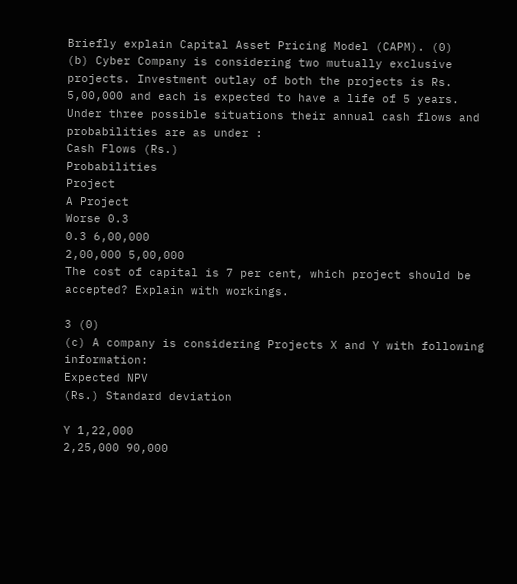Briefly explain Capital Asset Pricing Model (CAPM). (0)
(b) Cyber Company is considering two mutually exclusive projects. Investment outlay of both the projects is Rs. 5,00,000 and each is expected to have a life of 5 years. Under three possible situations their annual cash flows and probabilities are as under :
Cash Flows (Rs.)
Probabilities
Project
A Project
Worse 0.3
0.3 6,00,000
2,00,000 5,00,000
The cost of capital is 7 per cent, which project should be accepted? Explain with workings.

3 (0)
(c) A company is considering Projects X and Y with following information:
Expected NPV
(Rs.) Standard deviation

Y 1,22,000
2,25,000 90,000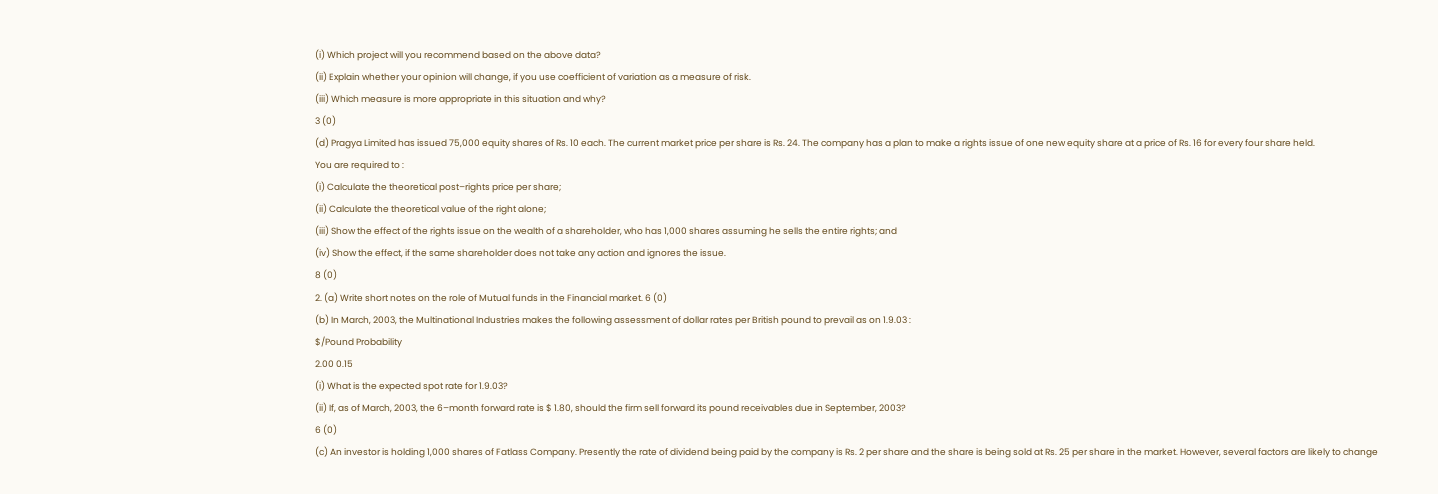(i) Which project will you recommend based on the above data?
(ii) Explain whether your opinion will change, if you use coefficient of variation as a measure of risk.
(iii) Which measure is more appropriate in this situation and why?
3 (0)
(d) Pragya Limited has issued 75,000 equity shares of Rs. 10 each. The current market price per share is Rs. 24. The company has a plan to make a rights issue of one new equity share at a price of Rs. 16 for every four share held.
You are required to :
(i) Calculate the theoretical post–rights price per share;
(ii) Calculate the theoretical value of the right alone;
(iii) Show the effect of the rights issue on the wealth of a shareholder, who has 1,000 shares assuming he sells the entire rights; and
(iv) Show the effect, if the same shareholder does not take any action and ignores the issue.
8 (0)
2. (a) Write short notes on the role of Mutual funds in the Financial market. 6 (0)
(b) In March, 2003, the Multinational Industries makes the following assessment of dollar rates per British pound to prevail as on 1.9.03 :
$/Pound Probability
2.00 0.15
(i) What is the expected spot rate for 1.9.03?
(ii) If, as of March, 2003, the 6–month forward rate is $ 1.80, should the firm sell forward its pound receivables due in September, 2003?
6 (0)
(c) An investor is holding 1,000 shares of Fatlass Company. Presently the rate of dividend being paid by the company is Rs. 2 per share and the share is being sold at Rs. 25 per share in the market. However, several factors are likely to change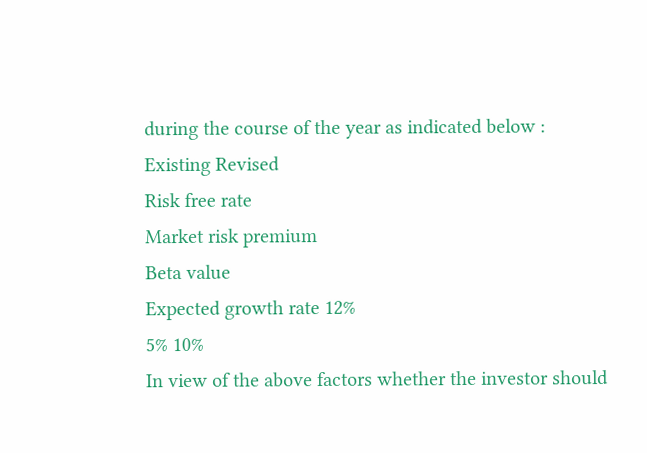during the course of the year as indicated below :
Existing Revised
Risk free rate
Market risk premium
Beta value
Expected growth rate 12%
5% 10%
In view of the above factors whether the investor should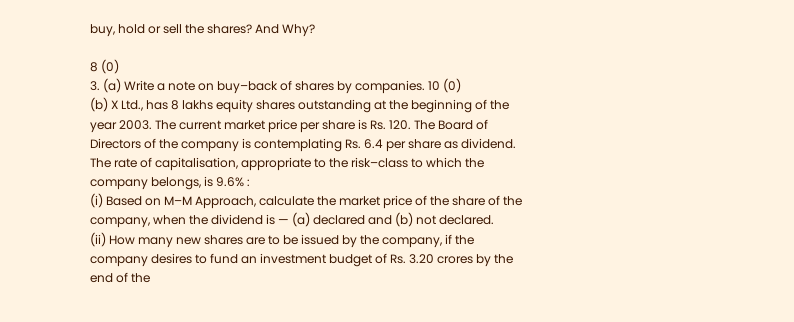buy, hold or sell the shares? And Why?

8 (0)
3. (a) Write a note on buy–back of shares by companies. 10 (0)
(b) X Ltd., has 8 lakhs equity shares outstanding at the beginning of the year 2003. The current market price per share is Rs. 120. The Board of Directors of the company is contemplating Rs. 6.4 per share as dividend. The rate of capitalisation, appropriate to the risk–class to which the company belongs, is 9.6% :
(i) Based on M–M Approach, calculate the market price of the share of the company, when the dividend is — (a) declared and (b) not declared.
(ii) How many new shares are to be issued by the company, if the company desires to fund an investment budget of Rs. 3.20 crores by the end of the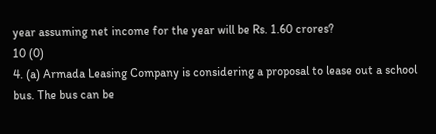year assuming net income for the year will be Rs. 1.60 crores?
10 (0)
4. (a) Armada Leasing Company is considering a proposal to lease out a school bus. The bus can be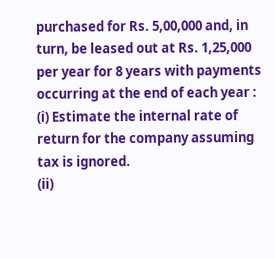purchased for Rs. 5,00,000 and, in turn, be leased out at Rs. 1,25,000 per year for 8 years with payments occurring at the end of each year :
(i) Estimate the internal rate of return for the company assuming tax is ignored.
(ii)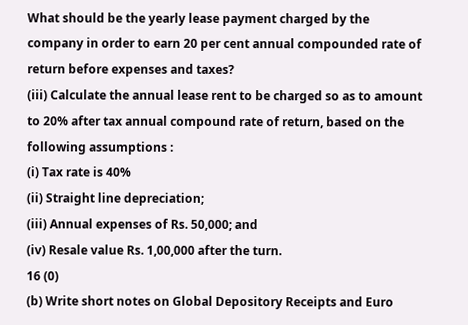What should be the yearly lease payment charged by the company in order to earn 20 per cent annual compounded rate of return before expenses and taxes?
(iii) Calculate the annual lease rent to be charged so as to amount to 20% after tax annual compound rate of return, based on the following assumptions :
(i) Tax rate is 40%
(ii) Straight line depreciation;
(iii) Annual expenses of Rs. 50,000; and
(iv) Resale value Rs. 1,00,000 after the turn.
16 (0)
(b) Write short notes on Global Depository Receipts and Euro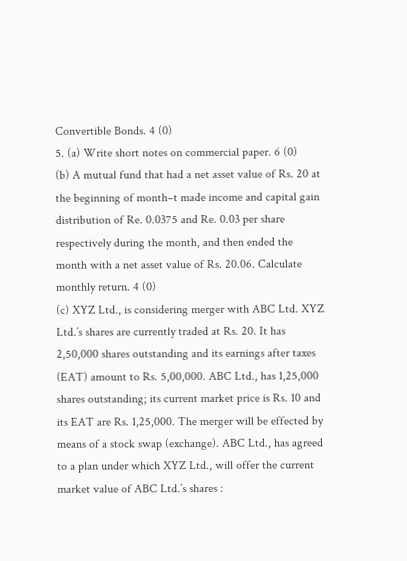Convertible Bonds. 4 (0)
5. (a) Write short notes on commercial paper. 6 (0)
(b) A mutual fund that had a net asset value of Rs. 20 at the beginning of month–t made income and capital gain distribution of Re. 0.0375 and Re. 0.03 per share respectively during the month, and then ended the month with a net asset value of Rs. 20.06. Calculate monthly return. 4 (0)
(c) XYZ Ltd., is considering merger with ABC Ltd. XYZ Ltd.’s shares are currently traded at Rs. 20. It has 2,50,000 shares outstanding and its earnings after taxes (EAT) amount to Rs. 5,00,000. ABC Ltd., has 1,25,000 shares outstanding; its current market price is Rs. 10 and its EAT are Rs. 1,25,000. The merger will be effected by means of a stock swap (exchange). ABC Ltd., has agreed to a plan under which XYZ Ltd., will offer the current market value of ABC Ltd.’s shares :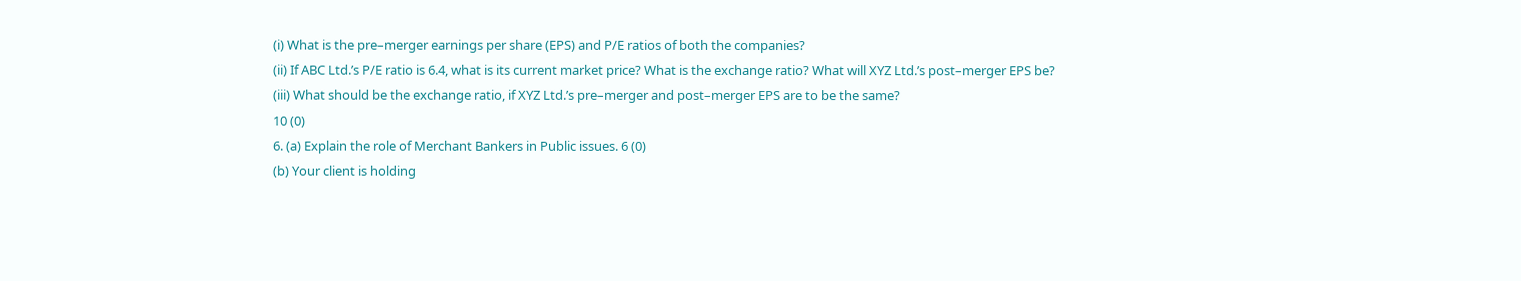(i) What is the pre–merger earnings per share (EPS) and P/E ratios of both the companies?
(ii) If ABC Ltd.’s P/E ratio is 6.4, what is its current market price? What is the exchange ratio? What will XYZ Ltd.’s post–merger EPS be?
(iii) What should be the exchange ratio, if XYZ Ltd.’s pre–merger and post–merger EPS are to be the same?
10 (0)
6. (a) Explain the role of Merchant Bankers in Public issues. 6 (0)
(b) Your client is holding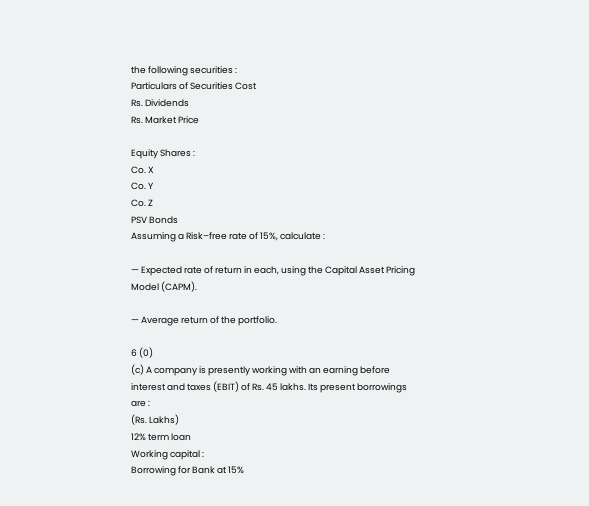the following securities :
Particulars of Securities Cost
Rs. Dividends
Rs. Market Price

Equity Shares :
Co. X
Co. Y
Co. Z
PSV Bonds
Assuming a Risk–free rate of 15%, calculate :

— Expected rate of return in each, using the Capital Asset Pricing Model (CAPM).

— Average return of the portfolio.

6 (0)
(c) A company is presently working with an earning before interest and taxes (EBIT) of Rs. 45 lakhs. Its present borrowings are :
(Rs. Lakhs)
12% term loan
Working capital :
Borrowing for Bank at 15%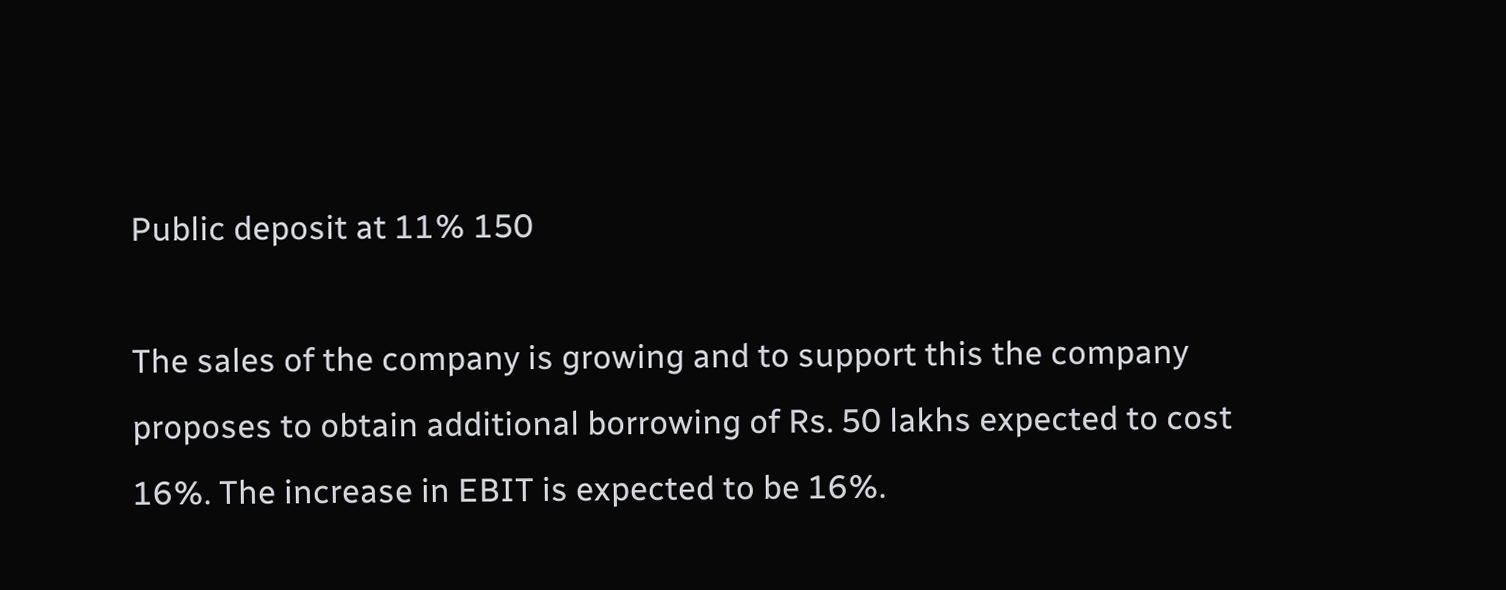Public deposit at 11% 150

The sales of the company is growing and to support this the company proposes to obtain additional borrowing of Rs. 50 lakhs expected to cost 16%. The increase in EBIT is expected to be 16%.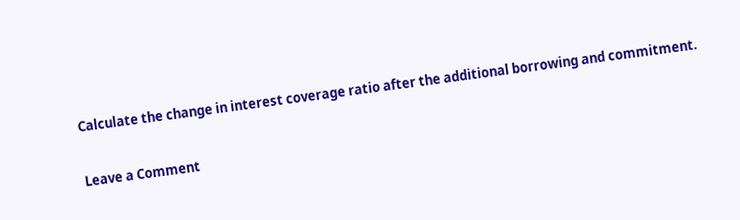Calculate the change in interest coverage ratio after the additional borrowing and commitment.

Leave a Comment